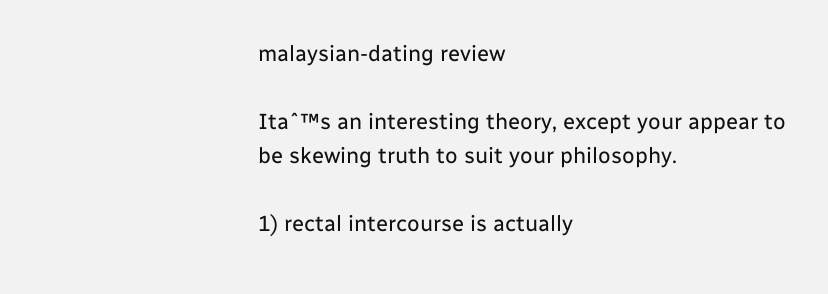malaysian-dating review

Itaˆ™s an interesting theory, except your appear to be skewing truth to suit your philosophy.

1) rectal intercourse is actually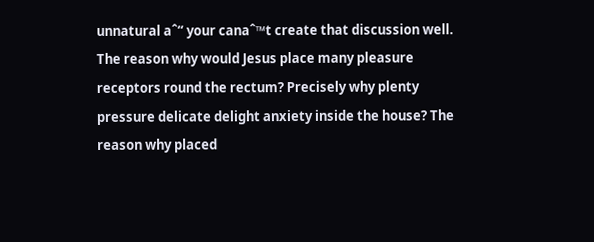unnatural aˆ“ your canaˆ™t create that discussion well. The reason why would Jesus place many pleasure receptors round the rectum? Precisely why plenty pressure delicate delight anxiety inside the house? The reason why placed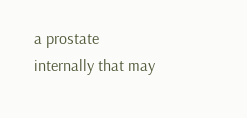a prostate internally that may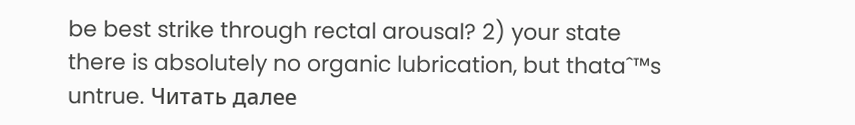be best strike through rectal arousal? 2) your state there is absolutely no organic lubrication, but thataˆ™s untrue. Читать далее